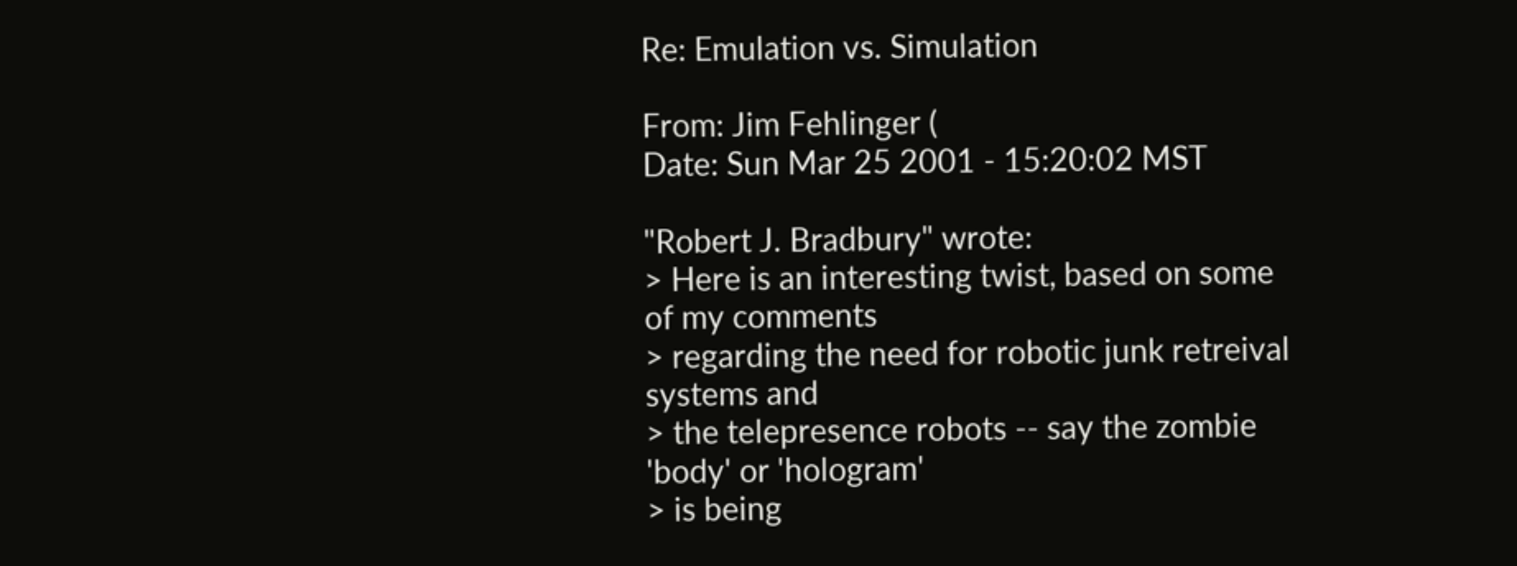Re: Emulation vs. Simulation

From: Jim Fehlinger (
Date: Sun Mar 25 2001 - 15:20:02 MST

"Robert J. Bradbury" wrote:
> Here is an interesting twist, based on some of my comments
> regarding the need for robotic junk retreival systems and
> the telepresence robots -- say the zombie 'body' or 'hologram'
> is being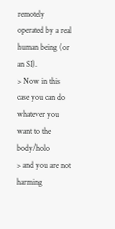remotely operated by a real human being (or an SI).
> Now in this case you can do whatever you want to the body/holo
> and you are not harming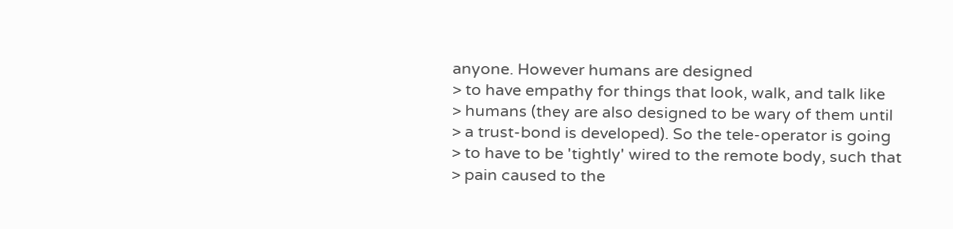anyone. However humans are designed
> to have empathy for things that look, walk, and talk like
> humans (they are also designed to be wary of them until
> a trust-bond is developed). So the tele-operator is going
> to have to be 'tightly' wired to the remote body, such that
> pain caused to the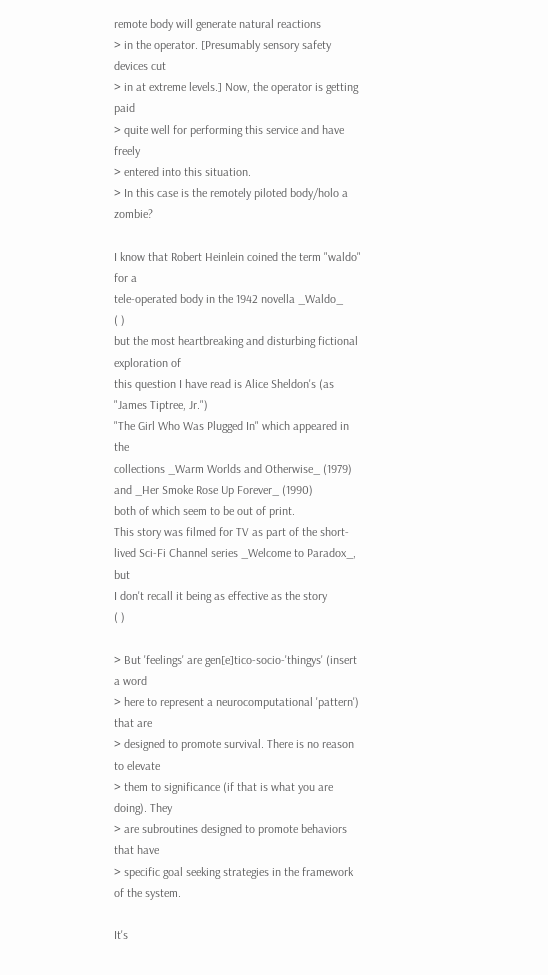remote body will generate natural reactions
> in the operator. [Presumably sensory safety devices cut
> in at extreme levels.] Now, the operator is getting paid
> quite well for performing this service and have freely
> entered into this situation.
> In this case is the remotely piloted body/holo a zombie?

I know that Robert Heinlein coined the term "waldo" for a
tele-operated body in the 1942 novella _Waldo_
( )
but the most heartbreaking and disturbing fictional exploration of
this question I have read is Alice Sheldon's (as "James Tiptree, Jr.")
"The Girl Who Was Plugged In" which appeared in the
collections _Warm Worlds and Otherwise_ (1979)
and _Her Smoke Rose Up Forever_ (1990)
both of which seem to be out of print.
This story was filmed for TV as part of the short-
lived Sci-Fi Channel series _Welcome to Paradox_, but
I don't recall it being as effective as the story
( )

> But 'feelings' are gen[e]tico-socio-'thingys' (insert a word
> here to represent a neurocomputational 'pattern') that are
> designed to promote survival. There is no reason to elevate
> them to significance (if that is what you are doing). They
> are subroutines designed to promote behaviors that have
> specific goal seeking strategies in the framework of the system.

It's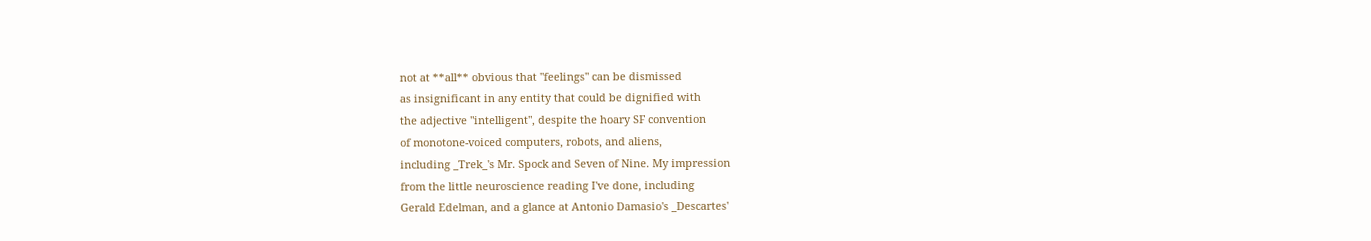not at **all** obvious that "feelings" can be dismissed
as insignificant in any entity that could be dignified with
the adjective "intelligent", despite the hoary SF convention
of monotone-voiced computers, robots, and aliens,
including _Trek_'s Mr. Spock and Seven of Nine. My impression
from the little neuroscience reading I've done, including
Gerald Edelman, and a glance at Antonio Damasio's _Descartes'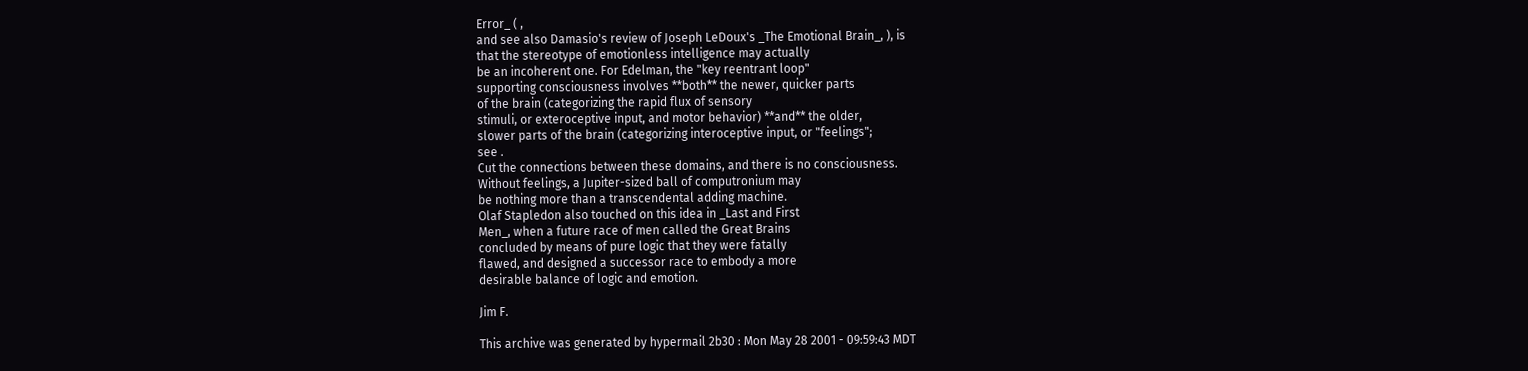Error_ ( ,
and see also Damasio's review of Joseph LeDoux's _The Emotional Brain_, ), is
that the stereotype of emotionless intelligence may actually
be an incoherent one. For Edelman, the "key reentrant loop"
supporting consciousness involves **both** the newer, quicker parts
of the brain (categorizing the rapid flux of sensory
stimuli, or exteroceptive input, and motor behavior) **and** the older,
slower parts of the brain (categorizing interoceptive input, or "feelings";
see .
Cut the connections between these domains, and there is no consciousness.
Without feelings, a Jupiter-sized ball of computronium may
be nothing more than a transcendental adding machine.
Olaf Stapledon also touched on this idea in _Last and First
Men_, when a future race of men called the Great Brains
concluded by means of pure logic that they were fatally
flawed, and designed a successor race to embody a more
desirable balance of logic and emotion.

Jim F.

This archive was generated by hypermail 2b30 : Mon May 28 2001 - 09:59:43 MDT